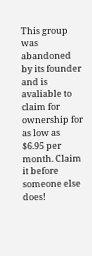This group was abandoned by its founder and is avaliable to claim for ownership for as low as $6.95 per month. Claim it before someone else does!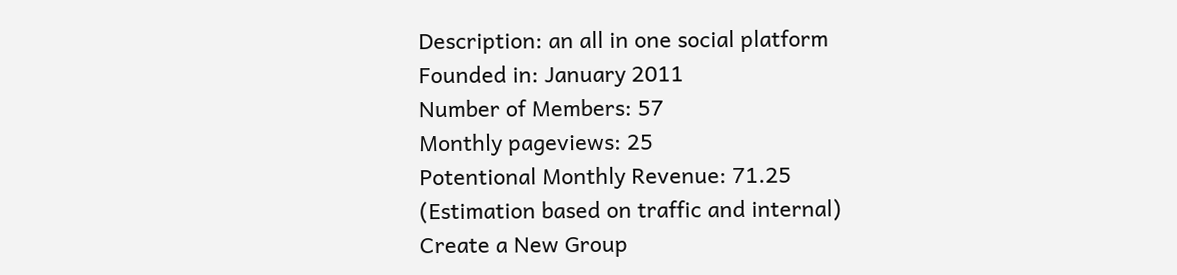Description: an all in one social platform
Founded in: January 2011
Number of Members: 57
Monthly pageviews: 25
Potentional Monthly Revenue: 71.25
(Estimation based on traffic and internal)
Create a New Group